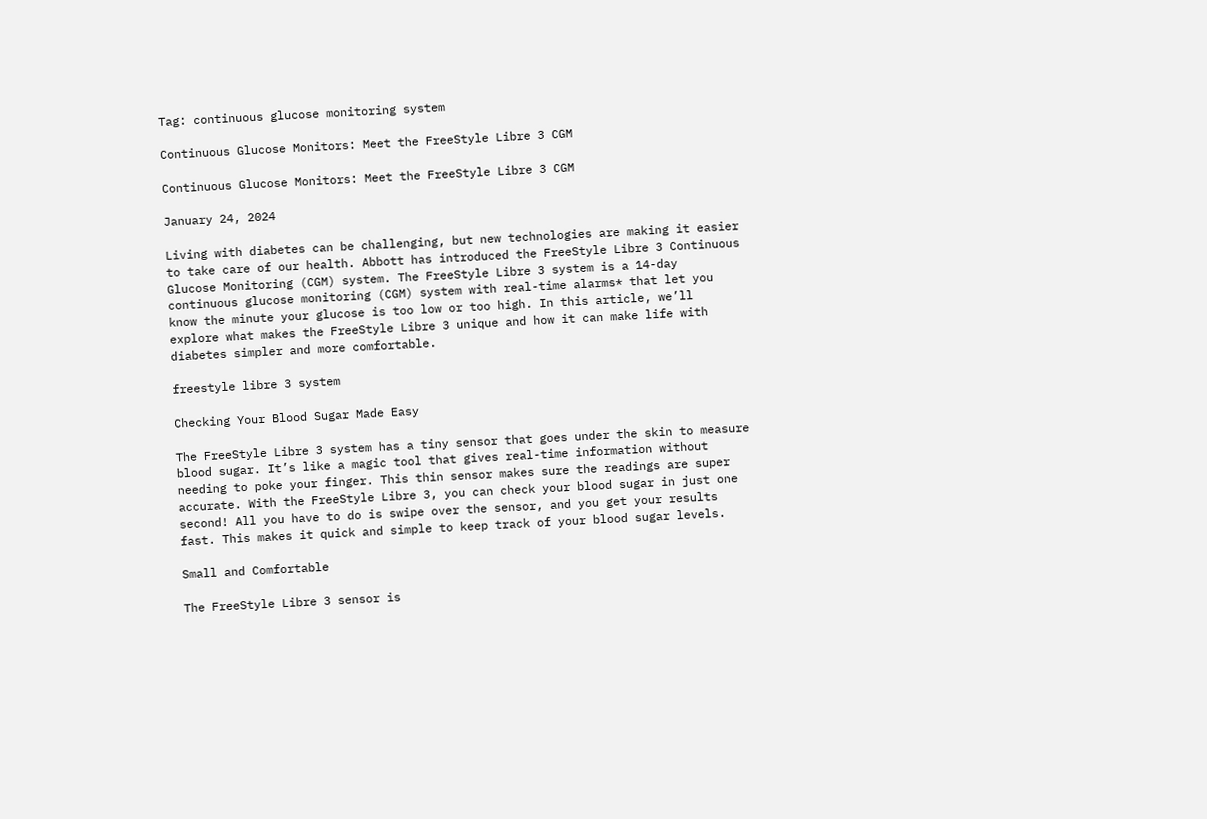Tag: continuous glucose monitoring system

Continuous Glucose Monitors: Meet the FreeStyle Libre 3 CGM

Continuous Glucose Monitors: Meet the FreeStyle Libre 3 CGM

January 24, 2024

Living with diabetes can be challenging, but new technologies are making it easier to take care of our health. Abbott has introduced the FreeStyle Libre 3 Continuous Glucose Monitoring (CGM) system. The FreeStyle Libre 3 system is a 14-day continuous glucose monitoring (CGM) system with real-time alarms* that let you know the minute your glucose is too low or too high. In this article, we’ll explore what makes the FreeStyle Libre 3 unique and how it can make life with diabetes simpler and more comfortable.

freestyle libre 3 system

Checking Your Blood Sugar Made Easy

The FreeStyle Libre 3 system has a tiny sensor that goes under the skin to measure blood sugar. It’s like a magic tool that gives real-time information without needing to poke your finger. This thin sensor makes sure the readings are super accurate. With the FreeStyle Libre 3, you can check your blood sugar in just one second! All you have to do is swipe over the sensor, and you get your results fast. This makes it quick and simple to keep track of your blood sugar levels.

Small and Comfortable

The FreeStyle Libre 3 sensor is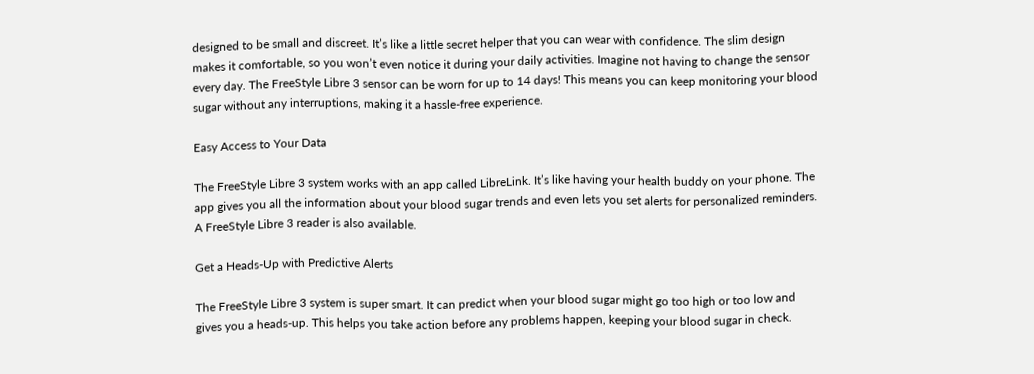designed to be small and discreet. It’s like a little secret helper that you can wear with confidence. The slim design makes it comfortable, so you won’t even notice it during your daily activities. Imagine not having to change the sensor every day. The FreeStyle Libre 3 sensor can be worn for up to 14 days! This means you can keep monitoring your blood sugar without any interruptions, making it a hassle-free experience.

Easy Access to Your Data

The FreeStyle Libre 3 system works with an app called LibreLink. It’s like having your health buddy on your phone. The app gives you all the information about your blood sugar trends and even lets you set alerts for personalized reminders. A FreeStyle Libre 3 reader is also available.

Get a Heads-Up with Predictive Alerts

The FreeStyle Libre 3 system is super smart. It can predict when your blood sugar might go too high or too low and gives you a heads-up. This helps you take action before any problems happen, keeping your blood sugar in check.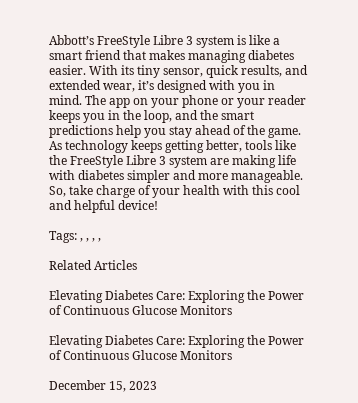Abbott’s FreeStyle Libre 3 system is like a smart friend that makes managing diabetes easier. With its tiny sensor, quick results, and extended wear, it’s designed with you in mind. The app on your phone or your reader keeps you in the loop, and the smart predictions help you stay ahead of the game. As technology keeps getting better, tools like the FreeStyle Libre 3 system are making life with diabetes simpler and more manageable. So, take charge of your health with this cool and helpful device!

Tags: , , , ,

Related Articles

Elevating Diabetes Care: Exploring the Power of Continuous Glucose Monitors

Elevating Diabetes Care: Exploring the Power of Continuous Glucose Monitors

December 15, 2023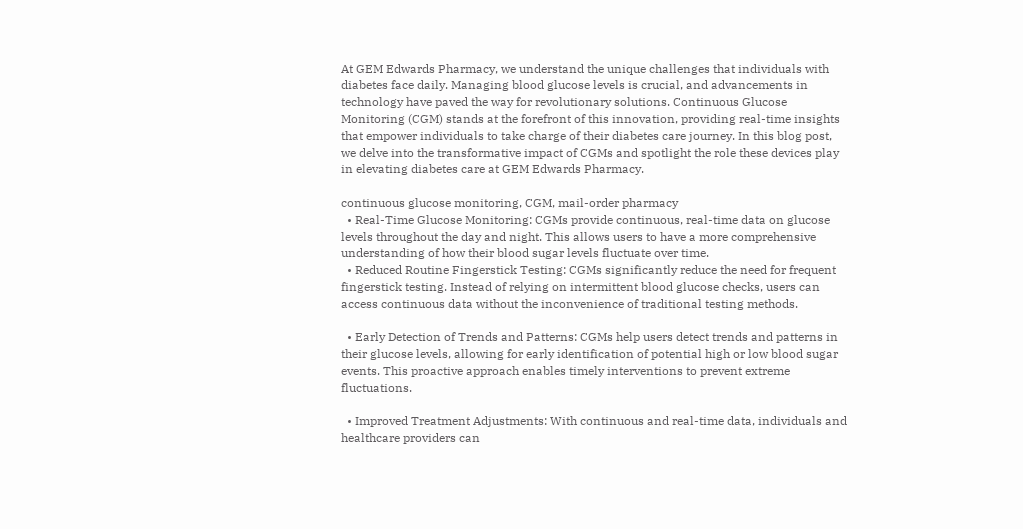At GEM Edwards Pharmacy, we understand the unique challenges that individuals with diabetes face daily. Managing blood glucose levels is crucial, and advancements in technology have paved the way for revolutionary solutions. Continuous Glucose Monitoring (CGM) stands at the forefront of this innovation, providing real-time insights that empower individuals to take charge of their diabetes care journey. In this blog post, we delve into the transformative impact of CGMs and spotlight the role these devices play in elevating diabetes care at GEM Edwards Pharmacy.

continuous glucose monitoring, CGM, mail-order pharmacy
  • Real-Time Glucose Monitoring: CGMs provide continuous, real-time data on glucose levels throughout the day and night. This allows users to have a more comprehensive understanding of how their blood sugar levels fluctuate over time.
  • Reduced Routine Fingerstick Testing: CGMs significantly reduce the need for frequent fingerstick testing. Instead of relying on intermittent blood glucose checks, users can access continuous data without the inconvenience of traditional testing methods.

  • Early Detection of Trends and Patterns: CGMs help users detect trends and patterns in their glucose levels, allowing for early identification of potential high or low blood sugar events. This proactive approach enables timely interventions to prevent extreme fluctuations.

  • Improved Treatment Adjustments: With continuous and real-time data, individuals and healthcare providers can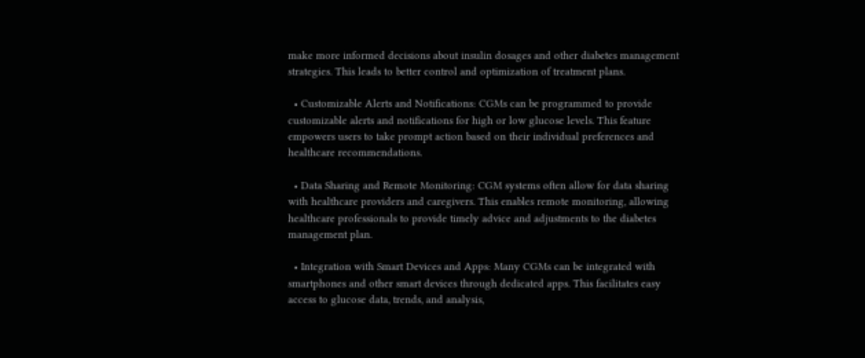make more informed decisions about insulin dosages and other diabetes management strategies. This leads to better control and optimization of treatment plans.

  • Customizable Alerts and Notifications: CGMs can be programmed to provide customizable alerts and notifications for high or low glucose levels. This feature empowers users to take prompt action based on their individual preferences and healthcare recommendations.

  • Data Sharing and Remote Monitoring: CGM systems often allow for data sharing with healthcare providers and caregivers. This enables remote monitoring, allowing healthcare professionals to provide timely advice and adjustments to the diabetes management plan.

  • Integration with Smart Devices and Apps: Many CGMs can be integrated with smartphones and other smart devices through dedicated apps. This facilitates easy access to glucose data, trends, and analysis,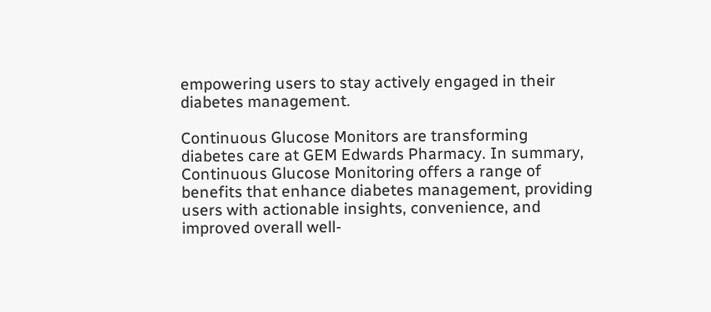empowering users to stay actively engaged in their diabetes management.

Continuous Glucose Monitors are transforming diabetes care at GEM Edwards Pharmacy. In summary, Continuous Glucose Monitoring offers a range of benefits that enhance diabetes management, providing users with actionable insights, convenience, and improved overall well-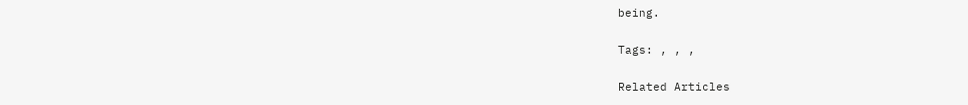being.

Tags: , , ,

Related Articles